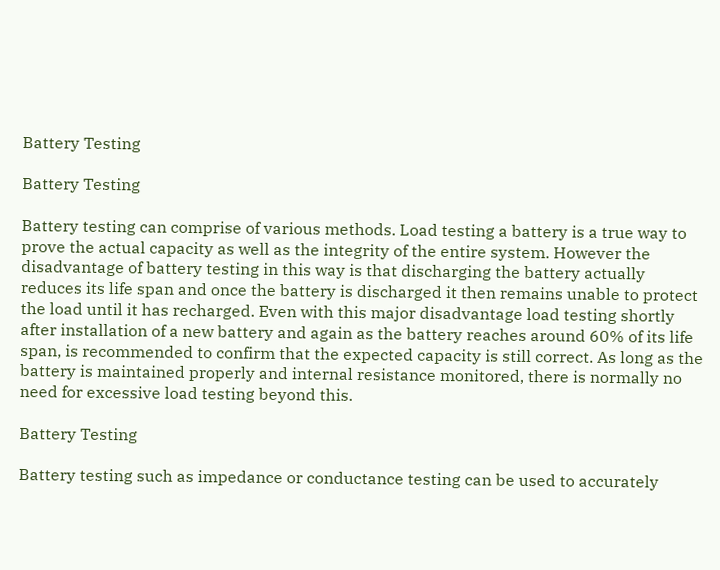Battery Testing

Battery Testing

Battery testing can comprise of various methods. Load testing a battery is a true way to prove the actual capacity as well as the integrity of the entire system. However the disadvantage of battery testing in this way is that discharging the battery actually reduces its life span and once the battery is discharged it then remains unable to protect the load until it has recharged. Even with this major disadvantage load testing shortly after installation of a new battery and again as the battery reaches around 60% of its life span, is recommended to confirm that the expected capacity is still correct. As long as the battery is maintained properly and internal resistance monitored, there is normally no need for excessive load testing beyond this.

Battery Testing

Battery testing such as impedance or conductance testing can be used to accurately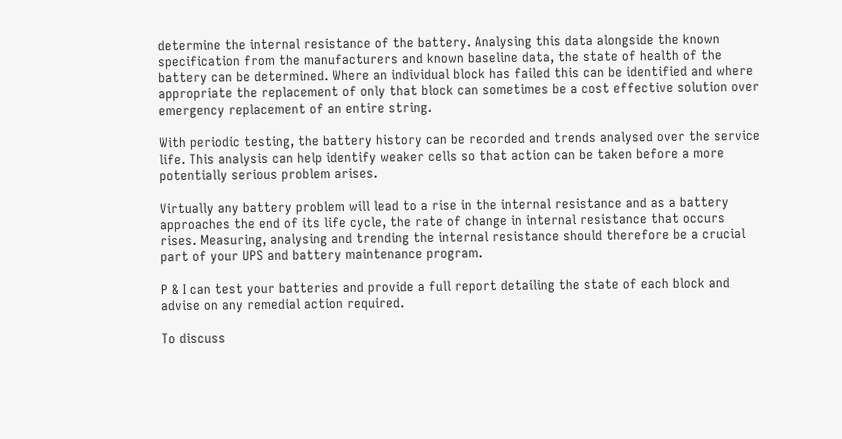determine the internal resistance of the battery. Analysing this data alongside the known specification from the manufacturers and known baseline data, the state of health of the battery can be determined. Where an individual block has failed this can be identified and where appropriate the replacement of only that block can sometimes be a cost effective solution over emergency replacement of an entire string.

With periodic testing, the battery history can be recorded and trends analysed over the service life. This analysis can help identify weaker cells so that action can be taken before a more potentially serious problem arises.

Virtually any battery problem will lead to a rise in the internal resistance and as a battery approaches the end of its life cycle, the rate of change in internal resistance that occurs rises. Measuring, analysing and trending the internal resistance should therefore be a crucial part of your UPS and battery maintenance program.

P & I can test your batteries and provide a full report detailing the state of each block and advise on any remedial action required.

To discuss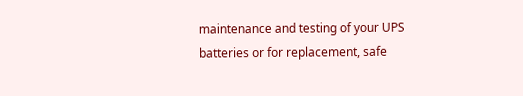maintenance and testing of your UPS batteries or for replacement, safe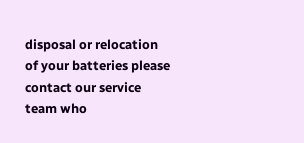disposal or relocation of your batteries please contact our service team who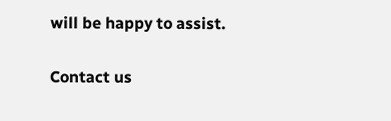will be happy to assist.

Contact us